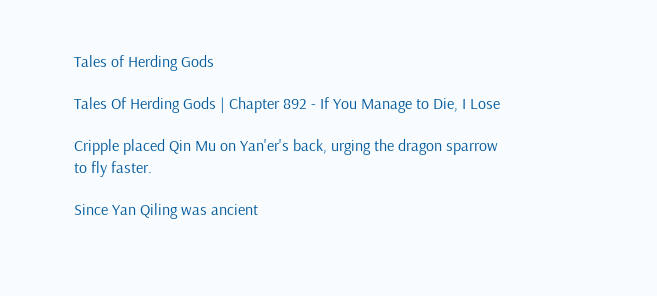Tales of Herding Gods

Tales Of Herding Gods | Chapter 892 - If You Manage to Die, I Lose

Cripple placed Qin Mu on Yan'er's back, urging the dragon sparrow to fly faster.

Since Yan Qiling was ancient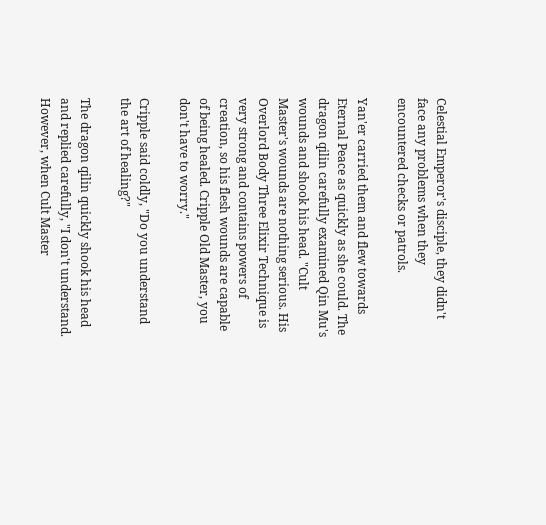Celestial Emperor's disciple, they didn't face any problems when they encountered checks or patrols.

Yan'er carried them and flew towards Eternal Peace as quickly as she could. The dragon qilin carefully examined Qin Mu's wounds and shook his head. "Cult Master's wounds are nothing serious. His Overlord Body Three Elixir Technique is very strong and contains powers of creation, so his flesh wounds are capable of being healed. Cripple Old Master, you don't have to worry."

Cripple said coldly, "Do you understand the art of healing?"

The dragon qilin quickly shook his head and replied carefully, "I don't understand. However, when Cult Master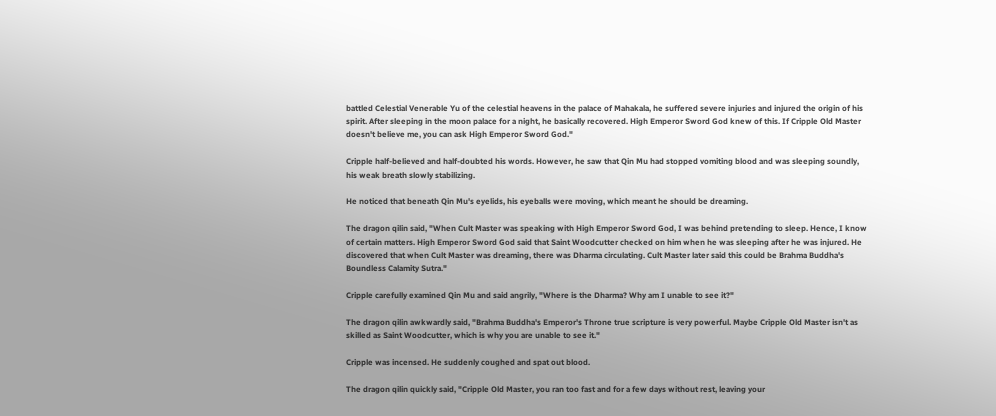battled Celestial Venerable Yu of the celestial heavens in the palace of Mahakala, he suffered severe injuries and injured the origin of his spirit. After sleeping in the moon palace for a night, he basically recovered. High Emperor Sword God knew of this. If Cripple Old Master doesn't believe me, you can ask High Emperor Sword God."

Cripple half-believed and half-doubted his words. However, he saw that Qin Mu had stopped vomiting blood and was sleeping soundly, his weak breath slowly stabilizing.

He noticed that beneath Qin Mu's eyelids, his eyeballs were moving, which meant he should be dreaming.

The dragon qilin said, "When Cult Master was speaking with High Emperor Sword God, I was behind pretending to sleep. Hence, I know of certain matters. High Emperor Sword God said that Saint Woodcutter checked on him when he was sleeping after he was injured. He discovered that when Cult Master was dreaming, there was Dharma circulating. Cult Master later said this could be Brahma Buddha's Boundless Calamity Sutra."

Cripple carefully examined Qin Mu and said angrily, "Where is the Dharma? Why am I unable to see it?"

The dragon qilin awkwardly said, "Brahma Buddha's Emperor's Throne true scripture is very powerful. Maybe Cripple Old Master isn't as skilled as Saint Woodcutter, which is why you are unable to see it."

Cripple was incensed. He suddenly coughed and spat out blood.

The dragon qilin quickly said, "Cripple Old Master, you ran too fast and for a few days without rest, leaving your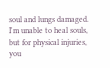soul and lungs damaged. I'm unable to heal souls, but for physical injuries, you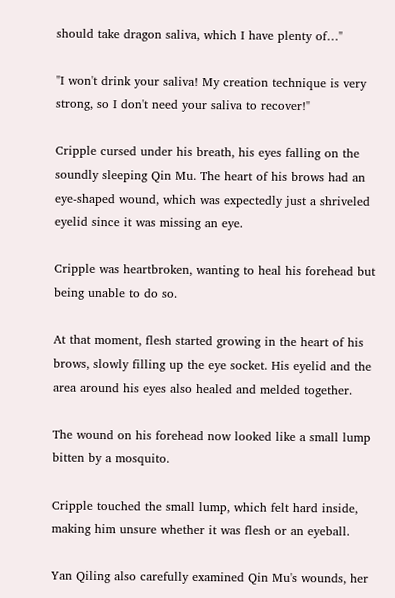should take dragon saliva, which I have plenty of…"

"I won't drink your saliva! My creation technique is very strong, so I don't need your saliva to recover!"

Cripple cursed under his breath, his eyes falling on the soundly sleeping Qin Mu. The heart of his brows had an eye-shaped wound, which was expectedly just a shriveled eyelid since it was missing an eye.

Cripple was heartbroken, wanting to heal his forehead but being unable to do so.

At that moment, flesh started growing in the heart of his brows, slowly filling up the eye socket. His eyelid and the area around his eyes also healed and melded together.

The wound on his forehead now looked like a small lump bitten by a mosquito.

Cripple touched the small lump, which felt hard inside, making him unsure whether it was flesh or an eyeball.

Yan Qiling also carefully examined Qin Mu's wounds, her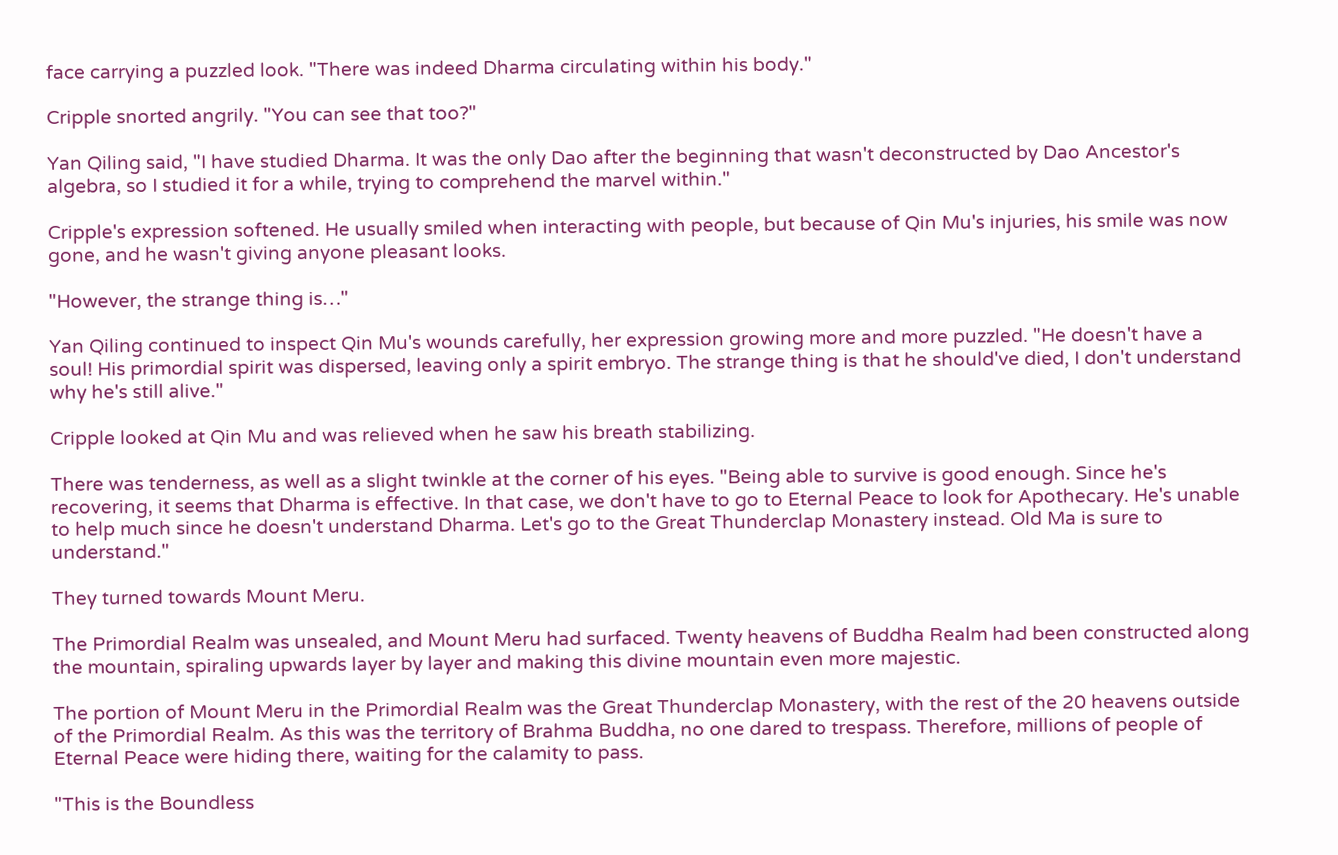face carrying a puzzled look. "There was indeed Dharma circulating within his body."

Cripple snorted angrily. "You can see that too?"

Yan Qiling said, "I have studied Dharma. It was the only Dao after the beginning that wasn't deconstructed by Dao Ancestor's algebra, so I studied it for a while, trying to comprehend the marvel within."

Cripple's expression softened. He usually smiled when interacting with people, but because of Qin Mu's injuries, his smile was now gone, and he wasn't giving anyone pleasant looks.

"However, the strange thing is…"

Yan Qiling continued to inspect Qin Mu's wounds carefully, her expression growing more and more puzzled. "He doesn't have a soul! His primordial spirit was dispersed, leaving only a spirit embryo. The strange thing is that he should've died, I don't understand why he's still alive."

Cripple looked at Qin Mu and was relieved when he saw his breath stabilizing.

There was tenderness, as well as a slight twinkle at the corner of his eyes. "Being able to survive is good enough. Since he's recovering, it seems that Dharma is effective. In that case, we don't have to go to Eternal Peace to look for Apothecary. He's unable to help much since he doesn't understand Dharma. Let's go to the Great Thunderclap Monastery instead. Old Ma is sure to understand."

They turned towards Mount Meru.

The Primordial Realm was unsealed, and Mount Meru had surfaced. Twenty heavens of Buddha Realm had been constructed along the mountain, spiraling upwards layer by layer and making this divine mountain even more majestic.

The portion of Mount Meru in the Primordial Realm was the Great Thunderclap Monastery, with the rest of the 20 heavens outside of the Primordial Realm. As this was the territory of Brahma Buddha, no one dared to trespass. Therefore, millions of people of Eternal Peace were hiding there, waiting for the calamity to pass.

"This is the Boundless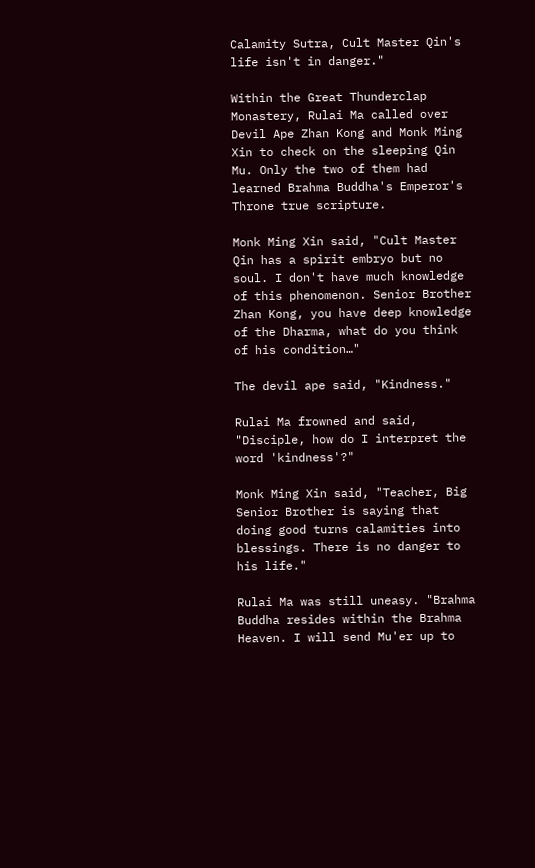Calamity Sutra, Cult Master Qin's life isn't in danger."

Within the Great Thunderclap Monastery, Rulai Ma called over Devil Ape Zhan Kong and Monk Ming Xin to check on the sleeping Qin Mu. Only the two of them had learned Brahma Buddha's Emperor's Throne true scripture.

Monk Ming Xin said, "Cult Master Qin has a spirit embryo but no soul. I don't have much knowledge of this phenomenon. Senior Brother Zhan Kong, you have deep knowledge of the Dharma, what do you think of his condition…"

The devil ape said, "Kindness."

Rulai Ma frowned and said, "Disciple, how do I interpret the word 'kindness'?"

Monk Ming Xin said, "Teacher, Big Senior Brother is saying that doing good turns calamities into blessings. There is no danger to his life."

Rulai Ma was still uneasy. "Brahma Buddha resides within the Brahma Heaven. I will send Mu'er up to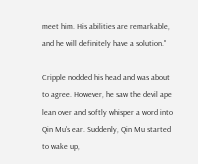meet him. His abilities are remarkable, and he will definitely have a solution."

Cripple nodded his head and was about to agree. However, he saw the devil ape lean over and softly whisper a word into Qin Mu's ear. Suddenly, Qin Mu started to wake up,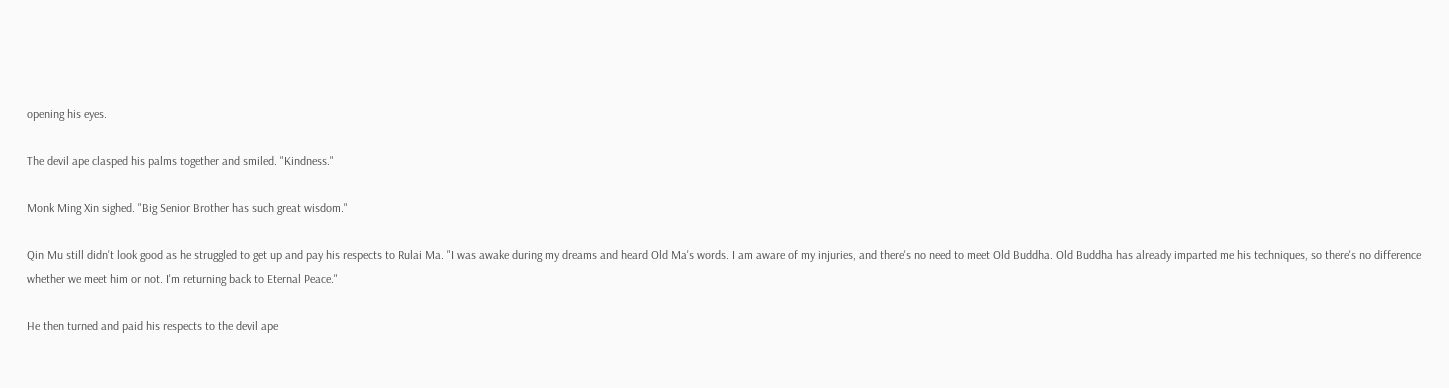opening his eyes.

The devil ape clasped his palms together and smiled. "Kindness."

Monk Ming Xin sighed. "Big Senior Brother has such great wisdom."

Qin Mu still didn't look good as he struggled to get up and pay his respects to Rulai Ma. "I was awake during my dreams and heard Old Ma's words. I am aware of my injuries, and there's no need to meet Old Buddha. Old Buddha has already imparted me his techniques, so there's no difference whether we meet him or not. I'm returning back to Eternal Peace."

He then turned and paid his respects to the devil ape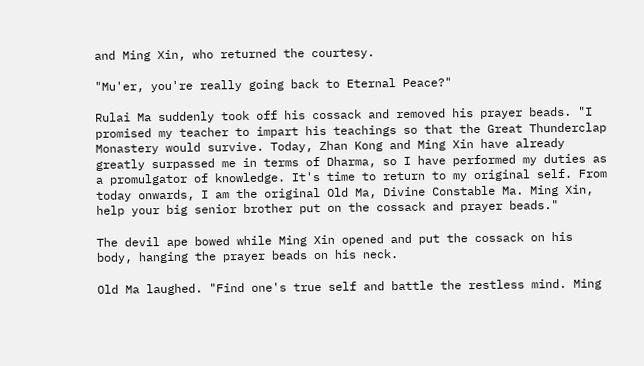and Ming Xin, who returned the courtesy.

"Mu'er, you're really going back to Eternal Peace?"

Rulai Ma suddenly took off his cossack and removed his prayer beads. "I promised my teacher to impart his teachings so that the Great Thunderclap Monastery would survive. Today, Zhan Kong and Ming Xin have already greatly surpassed me in terms of Dharma, so I have performed my duties as a promulgator of knowledge. It's time to return to my original self. From today onwards, I am the original Old Ma, Divine Constable Ma. Ming Xin, help your big senior brother put on the cossack and prayer beads."

The devil ape bowed while Ming Xin opened and put the cossack on his body, hanging the prayer beads on his neck.

Old Ma laughed. "Find one's true self and battle the restless mind. Ming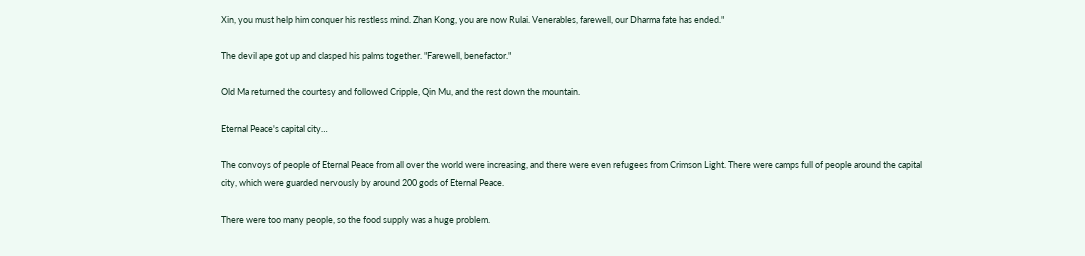Xin, you must help him conquer his restless mind. Zhan Kong, you are now Rulai. Venerables, farewell, our Dharma fate has ended."

The devil ape got up and clasped his palms together. "Farewell, benefactor."

Old Ma returned the courtesy and followed Cripple, Qin Mu, and the rest down the mountain.

Eternal Peace's capital city…

The convoys of people of Eternal Peace from all over the world were increasing, and there were even refugees from Crimson Light. There were camps full of people around the capital city, which were guarded nervously by around 200 gods of Eternal Peace.

There were too many people, so the food supply was a huge problem.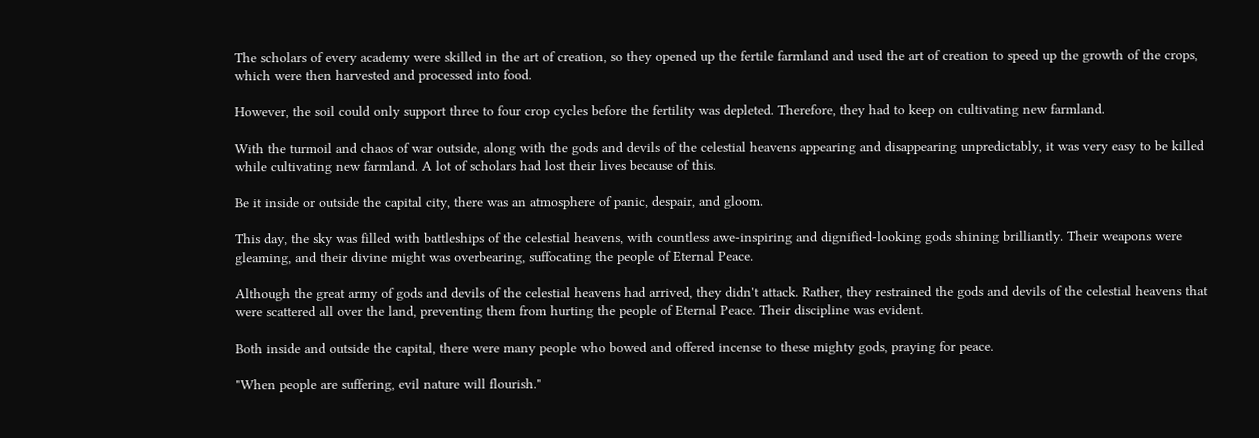The scholars of every academy were skilled in the art of creation, so they opened up the fertile farmland and used the art of creation to speed up the growth of the crops, which were then harvested and processed into food.

However, the soil could only support three to four crop cycles before the fertility was depleted. Therefore, they had to keep on cultivating new farmland.

With the turmoil and chaos of war outside, along with the gods and devils of the celestial heavens appearing and disappearing unpredictably, it was very easy to be killed while cultivating new farmland. A lot of scholars had lost their lives because of this.

Be it inside or outside the capital city, there was an atmosphere of panic, despair, and gloom.

This day, the sky was filled with battleships of the celestial heavens, with countless awe-inspiring and dignified-looking gods shining brilliantly. Their weapons were gleaming, and their divine might was overbearing, suffocating the people of Eternal Peace.

Although the great army of gods and devils of the celestial heavens had arrived, they didn't attack. Rather, they restrained the gods and devils of the celestial heavens that were scattered all over the land, preventing them from hurting the people of Eternal Peace. Their discipline was evident.

Both inside and outside the capital, there were many people who bowed and offered incense to these mighty gods, praying for peace.

"When people are suffering, evil nature will flourish."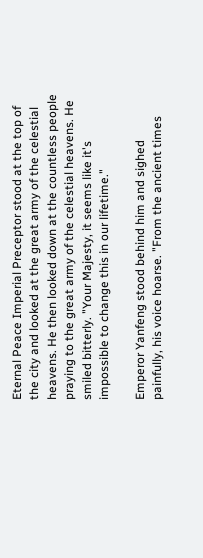Eternal Peace Imperial Preceptor stood at the top of the city and looked at the great army of the celestial heavens. He then looked down at the countless people praying to the great army of the celestial heavens. He smiled bitterly. "Your Majesty, it seems like it's impossible to change this in our lifetime."

Emperor Yanfeng stood behind him and sighed painfully, his voice hoarse. "From the ancient times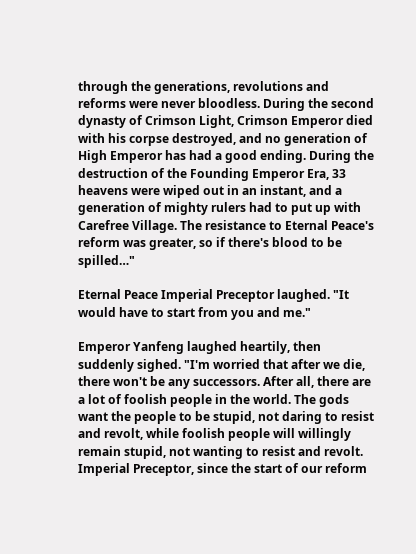through the generations, revolutions and reforms were never bloodless. During the second dynasty of Crimson Light, Crimson Emperor died with his corpse destroyed, and no generation of High Emperor has had a good ending. During the destruction of the Founding Emperor Era, 33 heavens were wiped out in an instant, and a generation of mighty rulers had to put up with Carefree Village. The resistance to Eternal Peace's reform was greater, so if there's blood to be spilled…"

Eternal Peace Imperial Preceptor laughed. "It would have to start from you and me."

Emperor Yanfeng laughed heartily, then suddenly sighed. "I'm worried that after we die, there won't be any successors. After all, there are a lot of foolish people in the world. The gods want the people to be stupid, not daring to resist and revolt, while foolish people will willingly remain stupid, not wanting to resist and revolt. Imperial Preceptor, since the start of our reform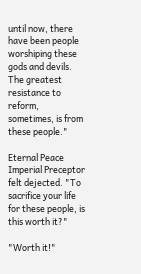until now, there have been people worshiping these gods and devils. The greatest resistance to reform, sometimes, is from these people."

Eternal Peace Imperial Preceptor felt dejected. "To sacrifice your life for these people, is this worth it?"

"Worth it!"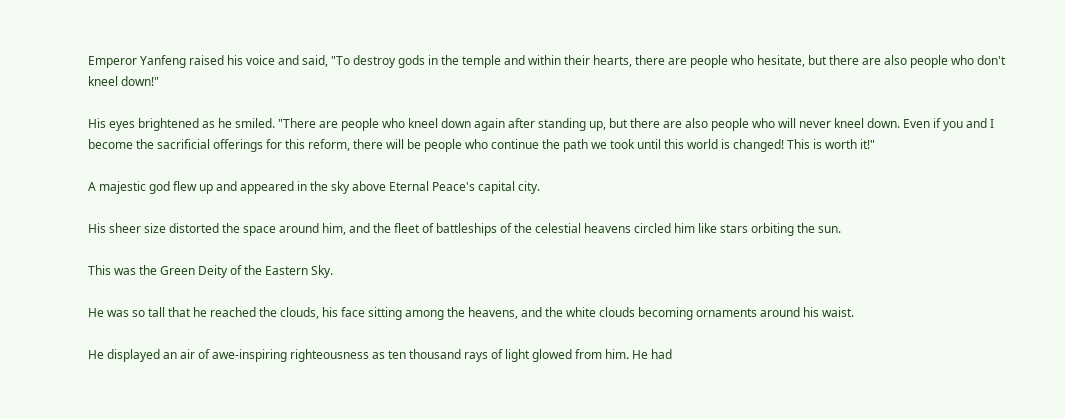Emperor Yanfeng raised his voice and said, "To destroy gods in the temple and within their hearts, there are people who hesitate, but there are also people who don't kneel down!"

His eyes brightened as he smiled. "There are people who kneel down again after standing up, but there are also people who will never kneel down. Even if you and I become the sacrificial offerings for this reform, there will be people who continue the path we took until this world is changed! This is worth it!"

A majestic god flew up and appeared in the sky above Eternal Peace's capital city.

His sheer size distorted the space around him, and the fleet of battleships of the celestial heavens circled him like stars orbiting the sun.

This was the Green Deity of the Eastern Sky.

He was so tall that he reached the clouds, his face sitting among the heavens, and the white clouds becoming ornaments around his waist.

He displayed an air of awe-inspiring righteousness as ten thousand rays of light glowed from him. He had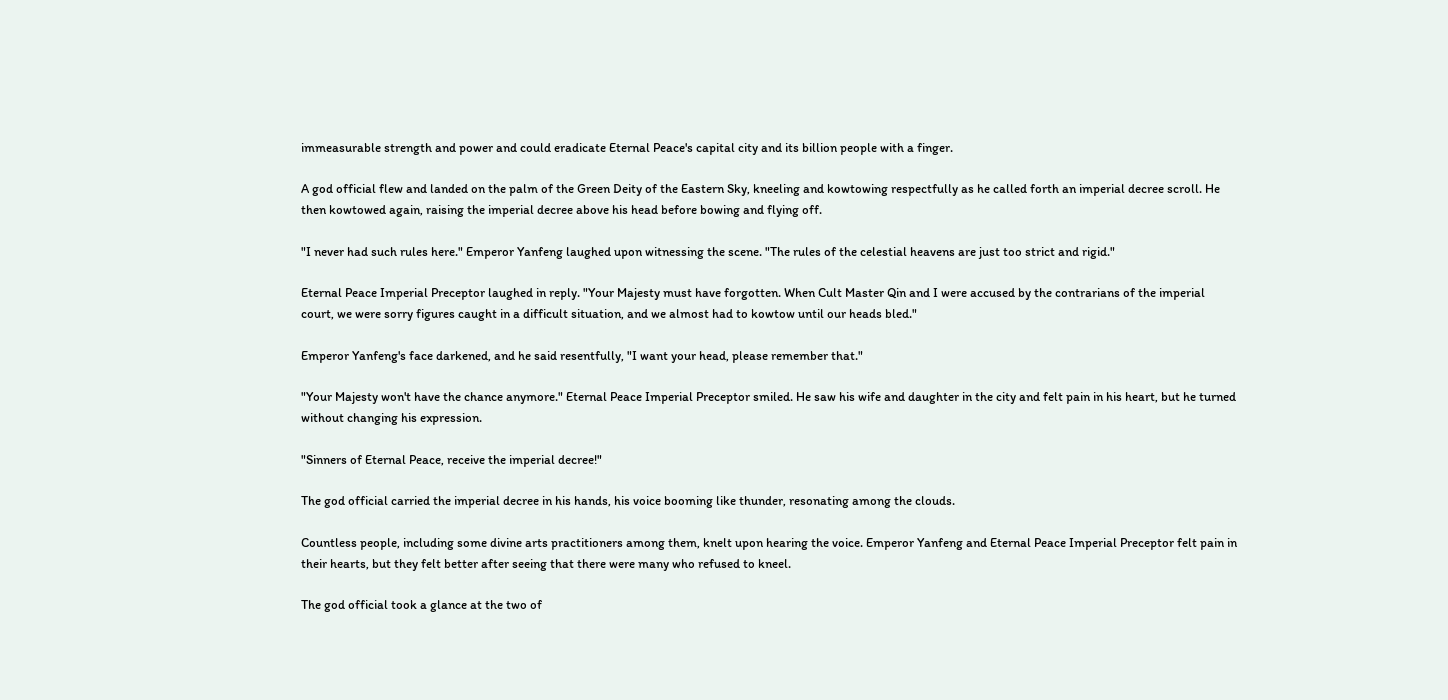immeasurable strength and power and could eradicate Eternal Peace's capital city and its billion people with a finger.

A god official flew and landed on the palm of the Green Deity of the Eastern Sky, kneeling and kowtowing respectfully as he called forth an imperial decree scroll. He then kowtowed again, raising the imperial decree above his head before bowing and flying off.

"I never had such rules here." Emperor Yanfeng laughed upon witnessing the scene. "The rules of the celestial heavens are just too strict and rigid."

Eternal Peace Imperial Preceptor laughed in reply. "Your Majesty must have forgotten. When Cult Master Qin and I were accused by the contrarians of the imperial court, we were sorry figures caught in a difficult situation, and we almost had to kowtow until our heads bled."

Emperor Yanfeng's face darkened, and he said resentfully, "I want your head, please remember that."

"Your Majesty won't have the chance anymore." Eternal Peace Imperial Preceptor smiled. He saw his wife and daughter in the city and felt pain in his heart, but he turned without changing his expression.

"Sinners of Eternal Peace, receive the imperial decree!"

The god official carried the imperial decree in his hands, his voice booming like thunder, resonating among the clouds.

Countless people, including some divine arts practitioners among them, knelt upon hearing the voice. Emperor Yanfeng and Eternal Peace Imperial Preceptor felt pain in their hearts, but they felt better after seeing that there were many who refused to kneel.

The god official took a glance at the two of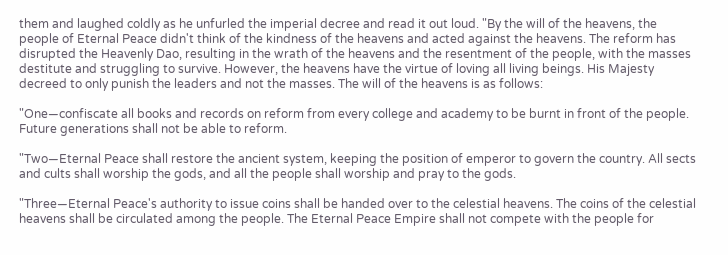them and laughed coldly as he unfurled the imperial decree and read it out loud. "By the will of the heavens, the people of Eternal Peace didn't think of the kindness of the heavens and acted against the heavens. The reform has disrupted the Heavenly Dao, resulting in the wrath of the heavens and the resentment of the people, with the masses destitute and struggling to survive. However, the heavens have the virtue of loving all living beings. His Majesty decreed to only punish the leaders and not the masses. The will of the heavens is as follows:

"One—confiscate all books and records on reform from every college and academy to be burnt in front of the people. Future generations shall not be able to reform.

"Two—Eternal Peace shall restore the ancient system, keeping the position of emperor to govern the country. All sects and cults shall worship the gods, and all the people shall worship and pray to the gods.

"Three—Eternal Peace's authority to issue coins shall be handed over to the celestial heavens. The coins of the celestial heavens shall be circulated among the people. The Eternal Peace Empire shall not compete with the people for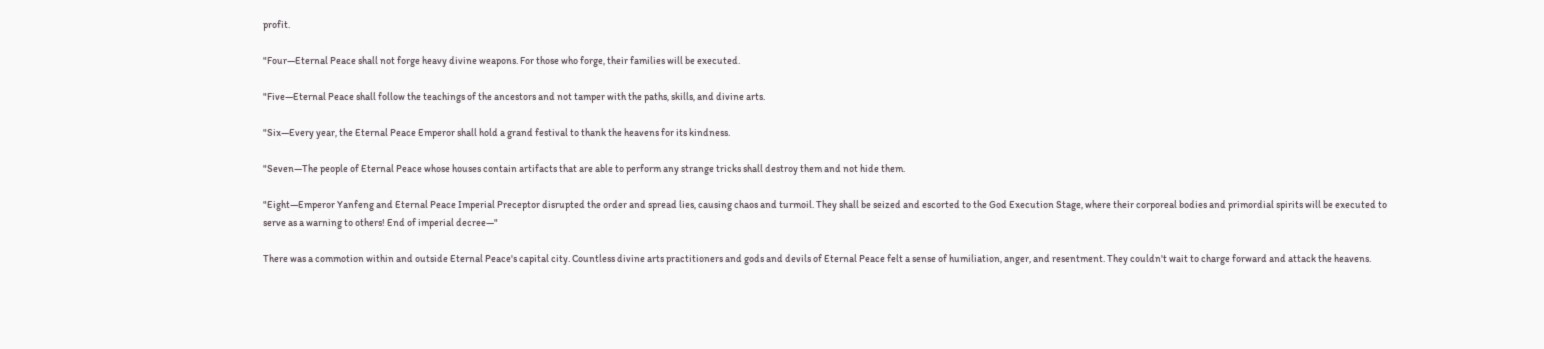profit.

"Four—Eternal Peace shall not forge heavy divine weapons. For those who forge, their families will be executed.

"Five—Eternal Peace shall follow the teachings of the ancestors and not tamper with the paths, skills, and divine arts.

"Six—Every year, the Eternal Peace Emperor shall hold a grand festival to thank the heavens for its kindness.

"Seven—The people of Eternal Peace whose houses contain artifacts that are able to perform any strange tricks shall destroy them and not hide them.

"Eight—Emperor Yanfeng and Eternal Peace Imperial Preceptor disrupted the order and spread lies, causing chaos and turmoil. They shall be seized and escorted to the God Execution Stage, where their corporeal bodies and primordial spirits will be executed to serve as a warning to others! End of imperial decree—"

There was a commotion within and outside Eternal Peace's capital city. Countless divine arts practitioners and gods and devils of Eternal Peace felt a sense of humiliation, anger, and resentment. They couldn't wait to charge forward and attack the heavens.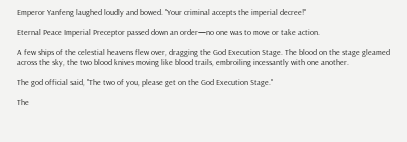Emperor Yanfeng laughed loudly and bowed. "Your criminal accepts the imperial decree!"

Eternal Peace Imperial Preceptor passed down an order—no one was to move or take action.

A few ships of the celestial heavens flew over, dragging the God Execution Stage. The blood on the stage gleamed across the sky, the two blood knives moving like blood trails, embroiling incessantly with one another.

The god official said, "The two of you, please get on the God Execution Stage."

The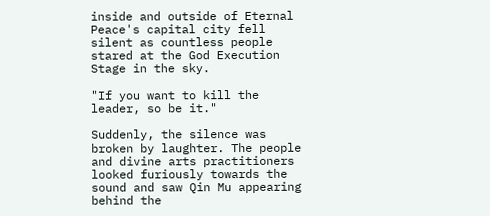inside and outside of Eternal Peace's capital city fell silent as countless people stared at the God Execution Stage in the sky.

"If you want to kill the leader, so be it."

Suddenly, the silence was broken by laughter. The people and divine arts practitioners looked furiously towards the sound and saw Qin Mu appearing behind the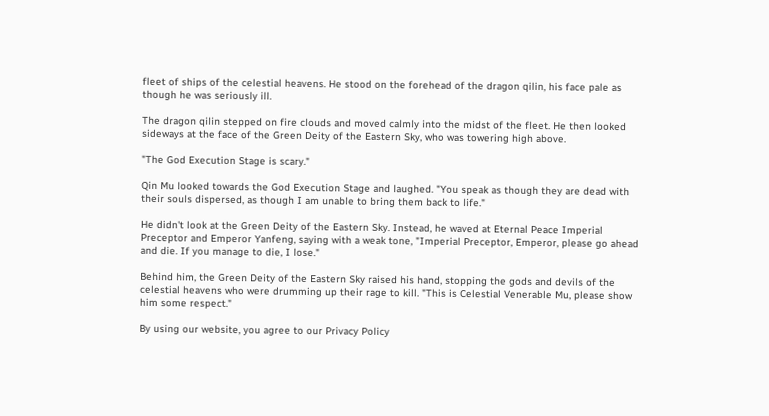fleet of ships of the celestial heavens. He stood on the forehead of the dragon qilin, his face pale as though he was seriously ill.

The dragon qilin stepped on fire clouds and moved calmly into the midst of the fleet. He then looked sideways at the face of the Green Deity of the Eastern Sky, who was towering high above.

"The God Execution Stage is scary."

Qin Mu looked towards the God Execution Stage and laughed. "You speak as though they are dead with their souls dispersed, as though I am unable to bring them back to life."

He didn't look at the Green Deity of the Eastern Sky. Instead, he waved at Eternal Peace Imperial Preceptor and Emperor Yanfeng, saying with a weak tone, "Imperial Preceptor, Emperor, please go ahead and die. If you manage to die, I lose."

Behind him, the Green Deity of the Eastern Sky raised his hand, stopping the gods and devils of the celestial heavens who were drumming up their rage to kill. "This is Celestial Venerable Mu, please show him some respect."

By using our website, you agree to our Privacy Policy